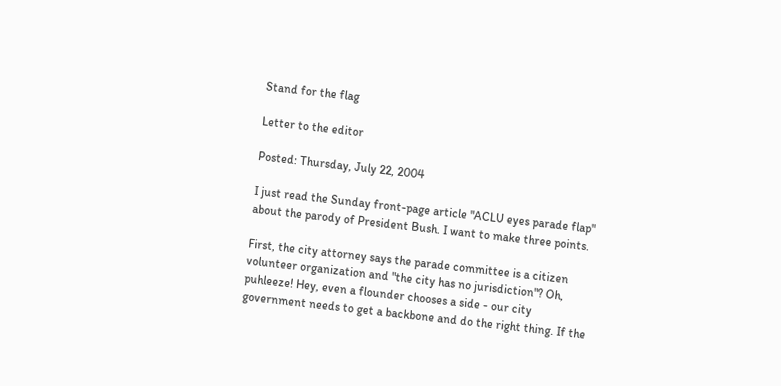Stand for the flag

Letter to the editor

Posted: Thursday, July 22, 2004

I just read the Sunday front-page article "ACLU eyes parade flap" about the parody of President Bush. I want to make three points.

First, the city attorney says the parade committee is a citizen volunteer organization and "the city has no jurisdiction"? Oh, puhleeze! Hey, even a flounder chooses a side - our city government needs to get a backbone and do the right thing. If the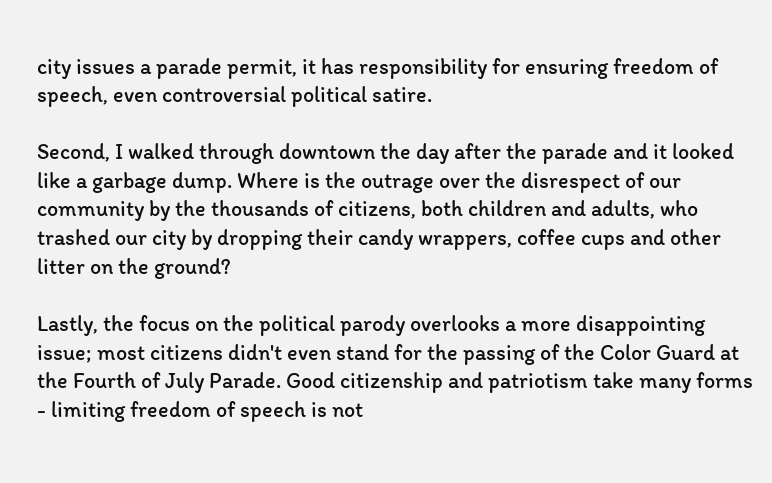city issues a parade permit, it has responsibility for ensuring freedom of speech, even controversial political satire.

Second, I walked through downtown the day after the parade and it looked like a garbage dump. Where is the outrage over the disrespect of our community by the thousands of citizens, both children and adults, who trashed our city by dropping their candy wrappers, coffee cups and other litter on the ground?

Lastly, the focus on the political parody overlooks a more disappointing issue; most citizens didn't even stand for the passing of the Color Guard at the Fourth of July Parade. Good citizenship and patriotism take many forms - limiting freedom of speech is not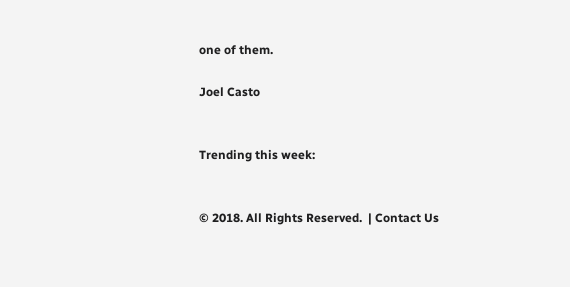one of them.

Joel Casto


Trending this week:


© 2018. All Rights Reserved.  | Contact Us